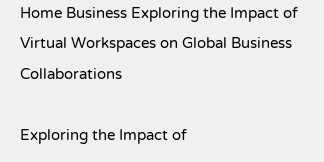Home Business Exploring the Impact of Virtual Workspaces on Global Business Collaborations

Exploring the Impact of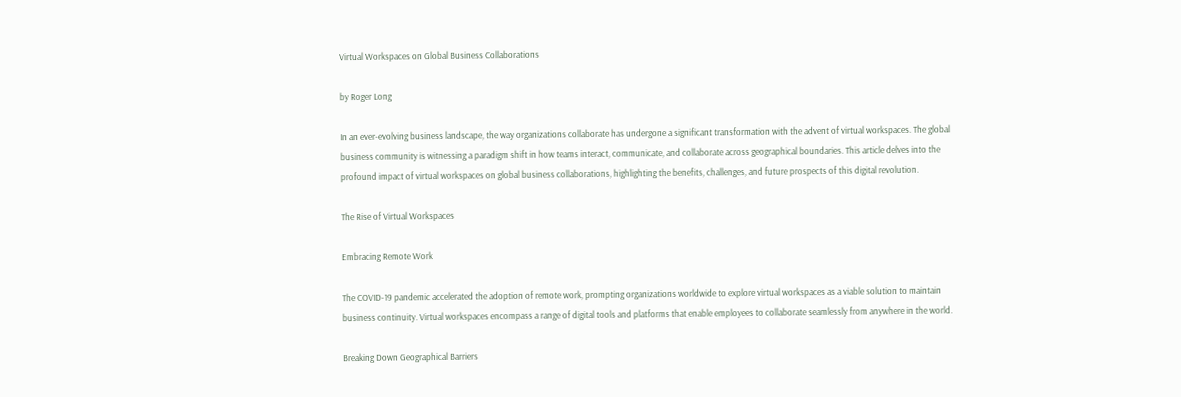Virtual Workspaces on Global Business Collaborations

by Roger Long

In an ever-evolving business landscape, the way organizations collaborate has undergone a significant transformation with the advent of virtual workspaces. The global business community is witnessing a paradigm shift in how teams interact, communicate, and collaborate across geographical boundaries. This article delves into the profound impact of virtual workspaces on global business collaborations, highlighting the benefits, challenges, and future prospects of this digital revolution.

The Rise of Virtual Workspaces

Embracing Remote Work

The COVID-19 pandemic accelerated the adoption of remote work, prompting organizations worldwide to explore virtual workspaces as a viable solution to maintain business continuity. Virtual workspaces encompass a range of digital tools and platforms that enable employees to collaborate seamlessly from anywhere in the world.

Breaking Down Geographical Barriers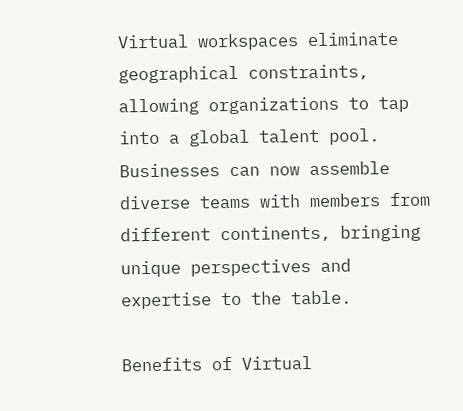Virtual workspaces eliminate geographical constraints, allowing organizations to tap into a global talent pool. Businesses can now assemble diverse teams with members from different continents, bringing unique perspectives and expertise to the table.

Benefits of Virtual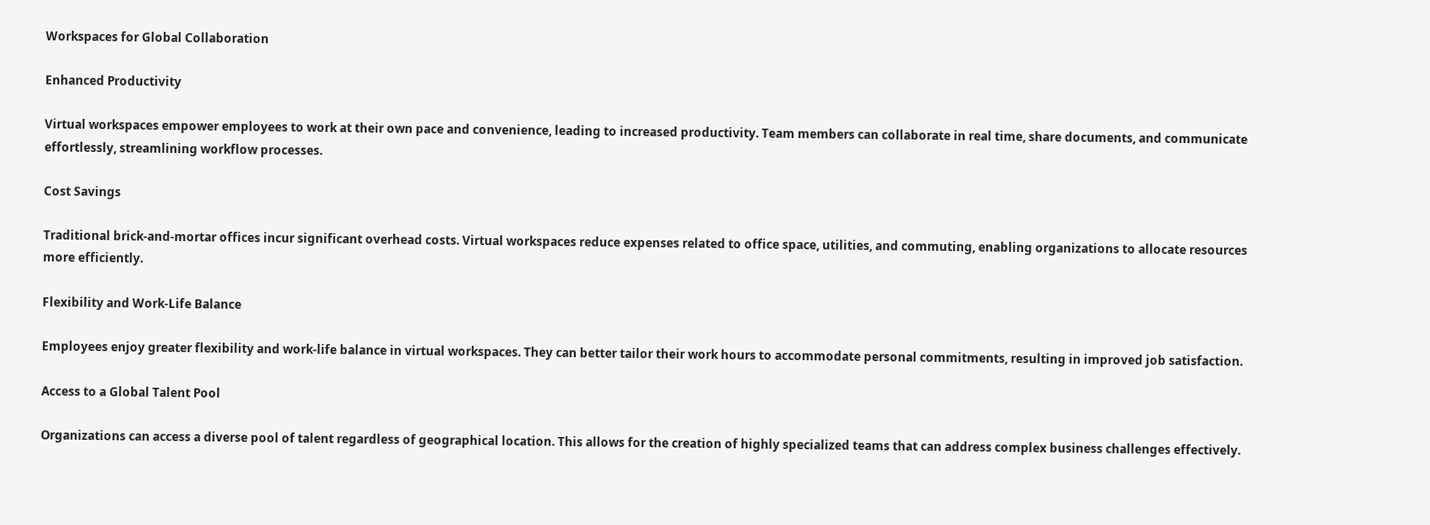Workspaces for Global Collaboration

Enhanced Productivity

Virtual workspaces empower employees to work at their own pace and convenience, leading to increased productivity. Team members can collaborate in real time, share documents, and communicate effortlessly, streamlining workflow processes.

Cost Savings

Traditional brick-and-mortar offices incur significant overhead costs. Virtual workspaces reduce expenses related to office space, utilities, and commuting, enabling organizations to allocate resources more efficiently.

Flexibility and Work-Life Balance

Employees enjoy greater flexibility and work-life balance in virtual workspaces. They can better tailor their work hours to accommodate personal commitments, resulting in improved job satisfaction.

Access to a Global Talent Pool

Organizations can access a diverse pool of talent regardless of geographical location. This allows for the creation of highly specialized teams that can address complex business challenges effectively.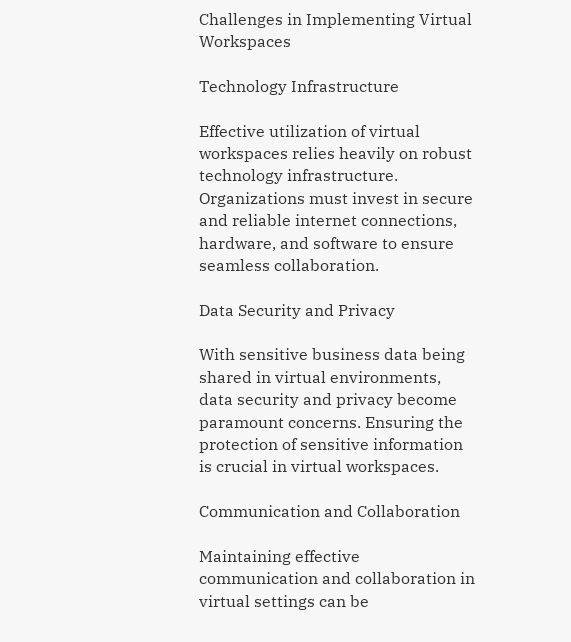Challenges in Implementing Virtual Workspaces

Technology Infrastructure

Effective utilization of virtual workspaces relies heavily on robust technology infrastructure. Organizations must invest in secure and reliable internet connections, hardware, and software to ensure seamless collaboration.

Data Security and Privacy

With sensitive business data being shared in virtual environments, data security and privacy become paramount concerns. Ensuring the protection of sensitive information is crucial in virtual workspaces.

Communication and Collaboration

Maintaining effective communication and collaboration in virtual settings can be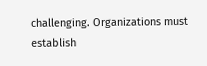challenging. Organizations must establish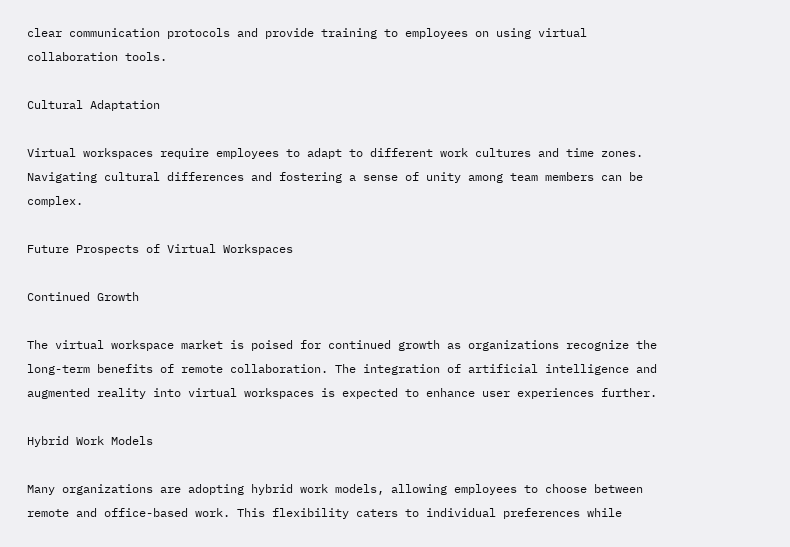clear communication protocols and provide training to employees on using virtual collaboration tools.

Cultural Adaptation

Virtual workspaces require employees to adapt to different work cultures and time zones. Navigating cultural differences and fostering a sense of unity among team members can be complex.

Future Prospects of Virtual Workspaces

Continued Growth

The virtual workspace market is poised for continued growth as organizations recognize the long-term benefits of remote collaboration. The integration of artificial intelligence and augmented reality into virtual workspaces is expected to enhance user experiences further.

Hybrid Work Models

Many organizations are adopting hybrid work models, allowing employees to choose between remote and office-based work. This flexibility caters to individual preferences while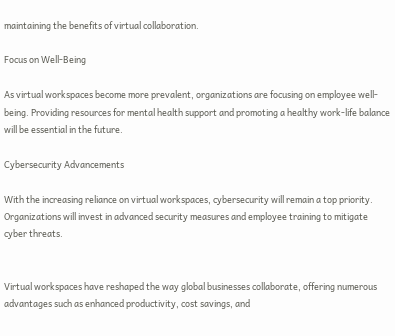maintaining the benefits of virtual collaboration.

Focus on Well-Being

As virtual workspaces become more prevalent, organizations are focusing on employee well-being. Providing resources for mental health support and promoting a healthy work-life balance will be essential in the future.

Cybersecurity Advancements

With the increasing reliance on virtual workspaces, cybersecurity will remain a top priority. Organizations will invest in advanced security measures and employee training to mitigate cyber threats.


Virtual workspaces have reshaped the way global businesses collaborate, offering numerous advantages such as enhanced productivity, cost savings, and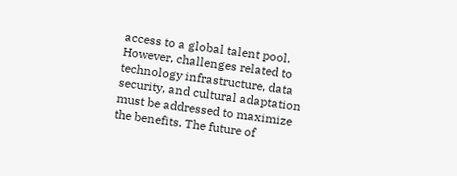access to a global talent pool. However, challenges related to technology infrastructure, data security, and cultural adaptation must be addressed to maximize the benefits. The future of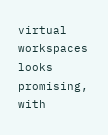virtual workspaces looks promising, with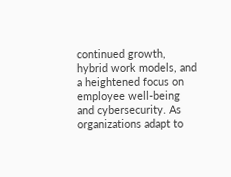continued growth, hybrid work models, and a heightened focus on employee well-being and cybersecurity. As organizations adapt to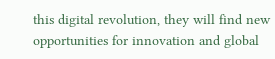this digital revolution, they will find new opportunities for innovation and global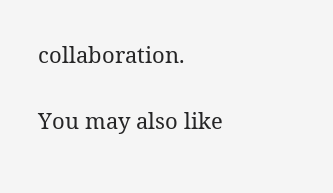collaboration.

You may also like